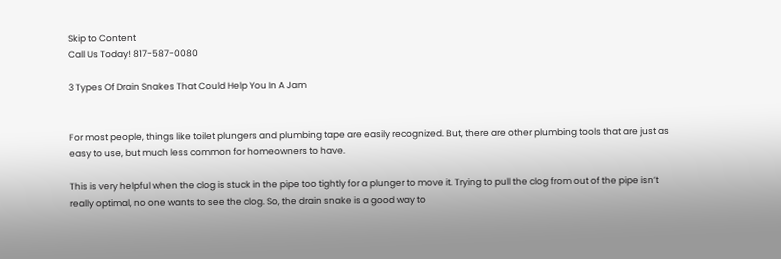Skip to Content
Call Us Today! 817-587-0080

3 Types Of Drain Snakes That Could Help You In A Jam


For most people, things like toilet plungers and plumbing tape are easily recognized. But, there are other plumbing tools that are just as easy to use, but much less common for homeowners to have.

This is very helpful when the clog is stuck in the pipe too tightly for a plunger to move it. Trying to pull the clog from out of the pipe isn’t really optimal, no one wants to see the clog. So, the drain snake is a good way to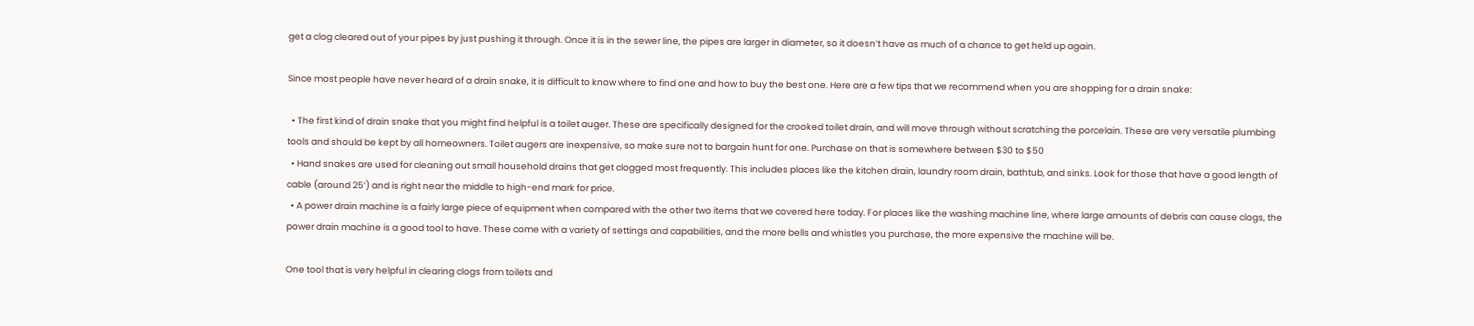get a clog cleared out of your pipes by just pushing it through. Once it is in the sewer line, the pipes are larger in diameter, so it doesn’t have as much of a chance to get held up again.

Since most people have never heard of a drain snake, it is difficult to know where to find one and how to buy the best one. Here are a few tips that we recommend when you are shopping for a drain snake:

  • The first kind of drain snake that you might find helpful is a toilet auger. These are specifically designed for the crooked toilet drain, and will move through without scratching the porcelain. These are very versatile plumbing tools and should be kept by all homeowners. Toilet augers are inexpensive, so make sure not to bargain hunt for one. Purchase on that is somewhere between $30 to $50
  • Hand snakes are used for cleaning out small household drains that get clogged most frequently. This includes places like the kitchen drain, laundry room drain, bathtub, and sinks. Look for those that have a good length of cable (around 25’) and is right near the middle to high-end mark for price.
  • A power drain machine is a fairly large piece of equipment when compared with the other two items that we covered here today. For places like the washing machine line, where large amounts of debris can cause clogs, the power drain machine is a good tool to have. These come with a variety of settings and capabilities, and the more bells and whistles you purchase, the more expensive the machine will be.

One tool that is very helpful in clearing clogs from toilets and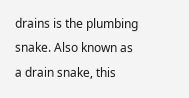drains is the plumbing snake. Also known as a drain snake, this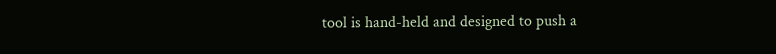tool is hand-held and designed to push a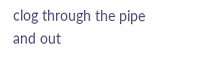clog through the pipe and out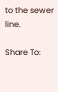to the sewer line.

Share To: